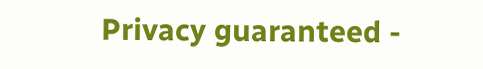Privacy guaranteed -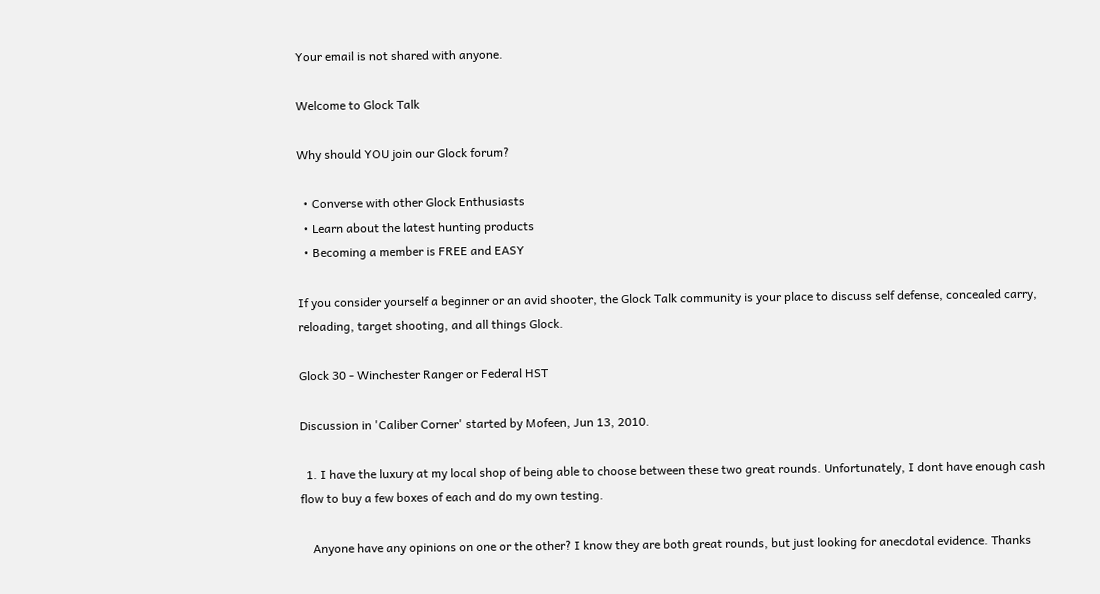Your email is not shared with anyone.

Welcome to Glock Talk

Why should YOU join our Glock forum?

  • Converse with other Glock Enthusiasts
  • Learn about the latest hunting products
  • Becoming a member is FREE and EASY

If you consider yourself a beginner or an avid shooter, the Glock Talk community is your place to discuss self defense, concealed carry, reloading, target shooting, and all things Glock.

Glock 30 - Winchester Ranger or Federal HST

Discussion in 'Caliber Corner' started by Mofeen, Jun 13, 2010.

  1. I have the luxury at my local shop of being able to choose between these two great rounds. Unfortunately, I dont have enough cash flow to buy a few boxes of each and do my own testing.

    Anyone have any opinions on one or the other? I know they are both great rounds, but just looking for anecdotal evidence. Thanks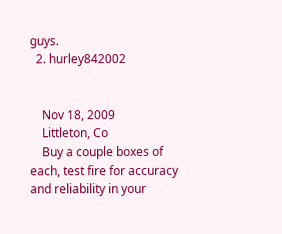guys.
  2. hurley842002


    Nov 18, 2009
    Littleton, Co
    Buy a couple boxes of each, test fire for accuracy and reliability in your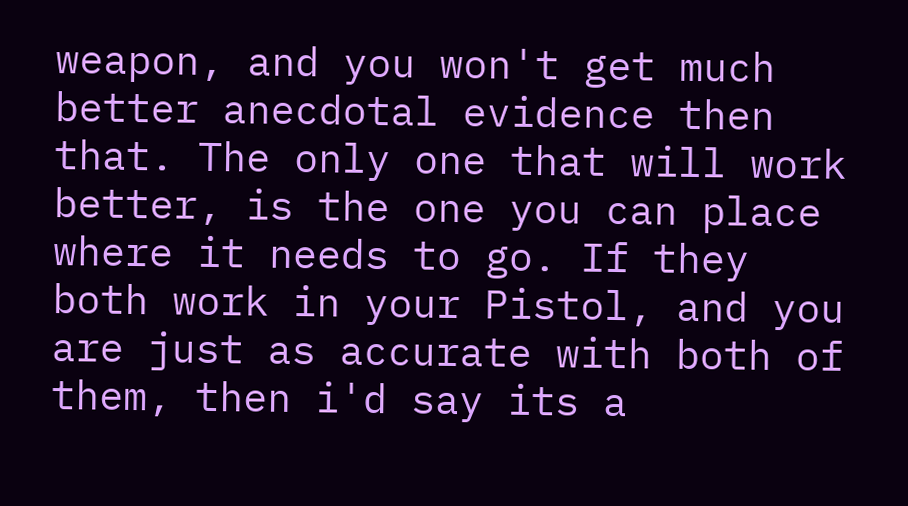weapon, and you won't get much better anecdotal evidence then that. The only one that will work better, is the one you can place where it needs to go. If they both work in your Pistol, and you are just as accurate with both of them, then i'd say its a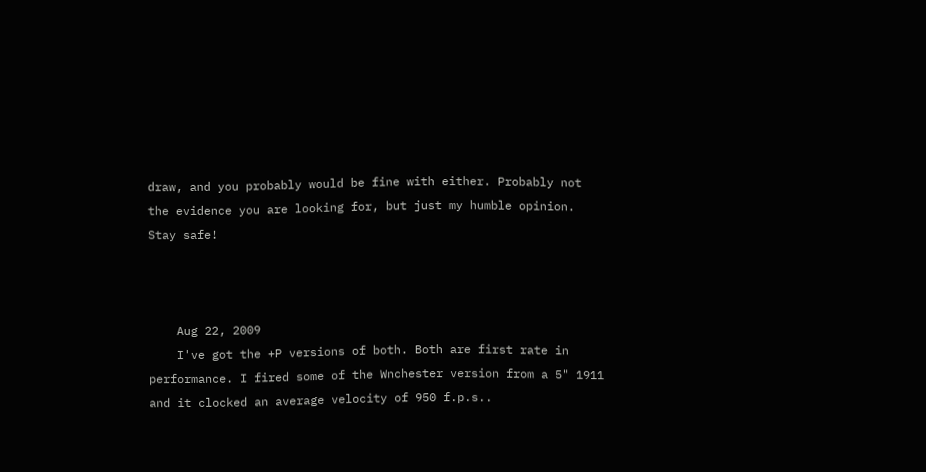draw, and you probably would be fine with either. Probably not the evidence you are looking for, but just my humble opinion. Stay safe!



    Aug 22, 2009
    I've got the +P versions of both. Both are first rate in performance. I fired some of the Wnchester version from a 5" 1911 and it clocked an average velocity of 950 f.p.s..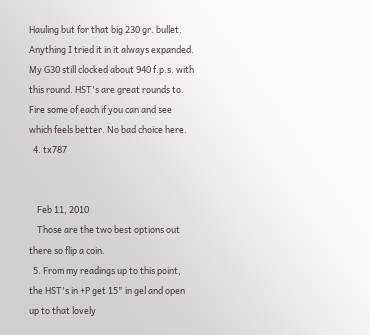Hauling but for that big 230 gr. bullet. Anything I tried it in it always expanded. My G30 still clocked about 940 f.p.s. with this round. HST's are great rounds to. Fire some of each if you can and see which feels better. No bad choice here.
  4. tx787


    Feb 11, 2010
    Those are the two best options out there so flip a coin.
  5. From my readings up to this point, the HST's in +P get 15" in gel and open up to that lovely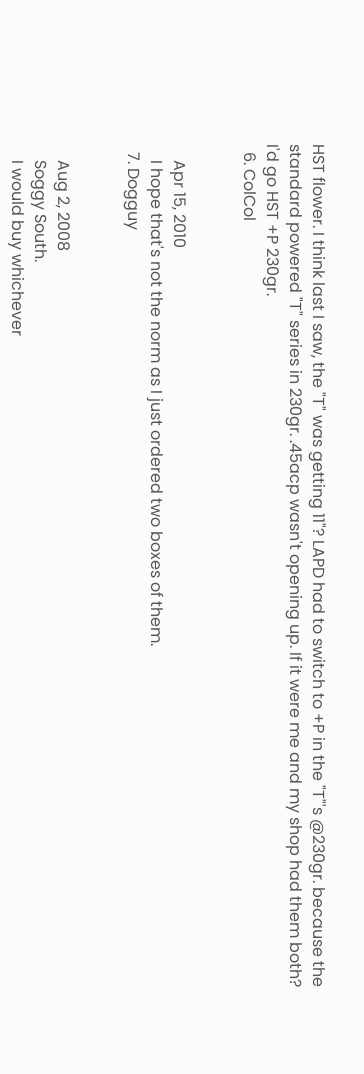HST flower. I think last I saw, the "T" was getting 11"? LAPD had to switch to +P in the "T"'s @230gr. because the standard powered "T" series in 230gr. .45acp wasn't opening up. If it were me and my shop had them both? I'd go HST +P 230gr.
  6. ColCol


    Apr 15, 2010
    I hope that's not the norm as I just ordered two boxes of them.
  7. Dogguy


    Aug 2, 2008
    Soggy South.
    I would buy whichever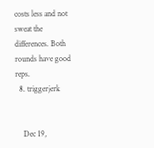costs less and not sweat the differences. Both rounds have good reps.
  8. triggerjerk


    Dec 19,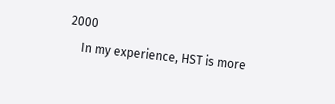2000
    In my experience, HST is more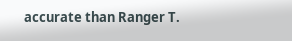accurate than Ranger T.